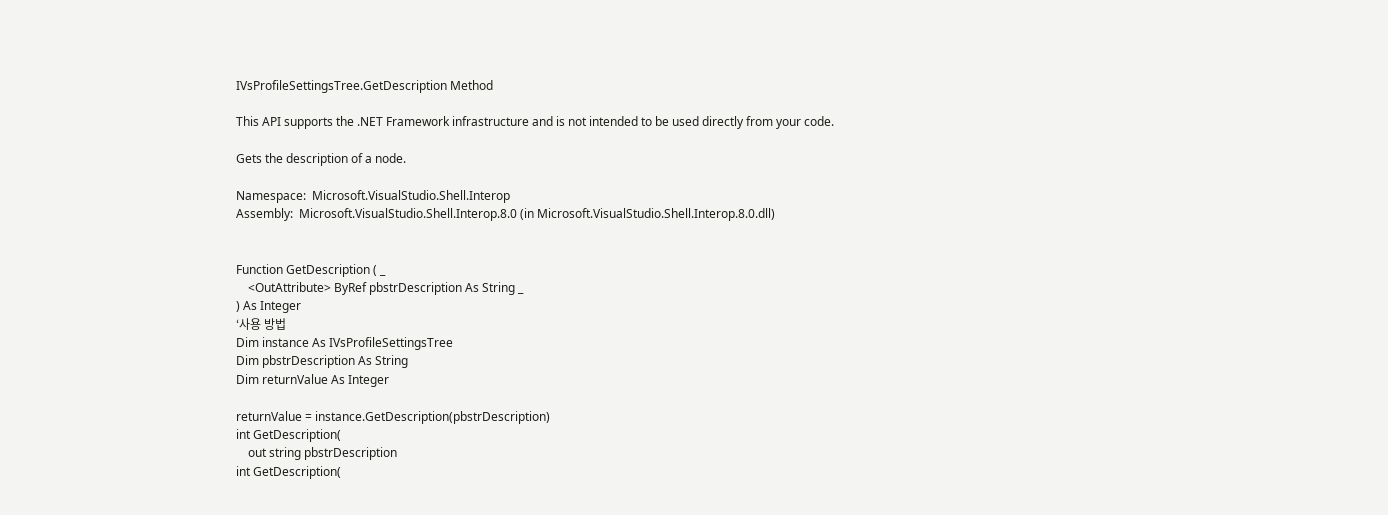IVsProfileSettingsTree.GetDescription Method

This API supports the .NET Framework infrastructure and is not intended to be used directly from your code.

Gets the description of a node.

Namespace:  Microsoft.VisualStudio.Shell.Interop
Assembly:  Microsoft.VisualStudio.Shell.Interop.8.0 (in Microsoft.VisualStudio.Shell.Interop.8.0.dll)


Function GetDescription ( _
    <OutAttribute> ByRef pbstrDescription As String _
) As Integer
‘사용 방법
Dim instance As IVsProfileSettingsTree
Dim pbstrDescription As String
Dim returnValue As Integer

returnValue = instance.GetDescription(pbstrDescription)
int GetDescription(
    out string pbstrDescription
int GetDescription(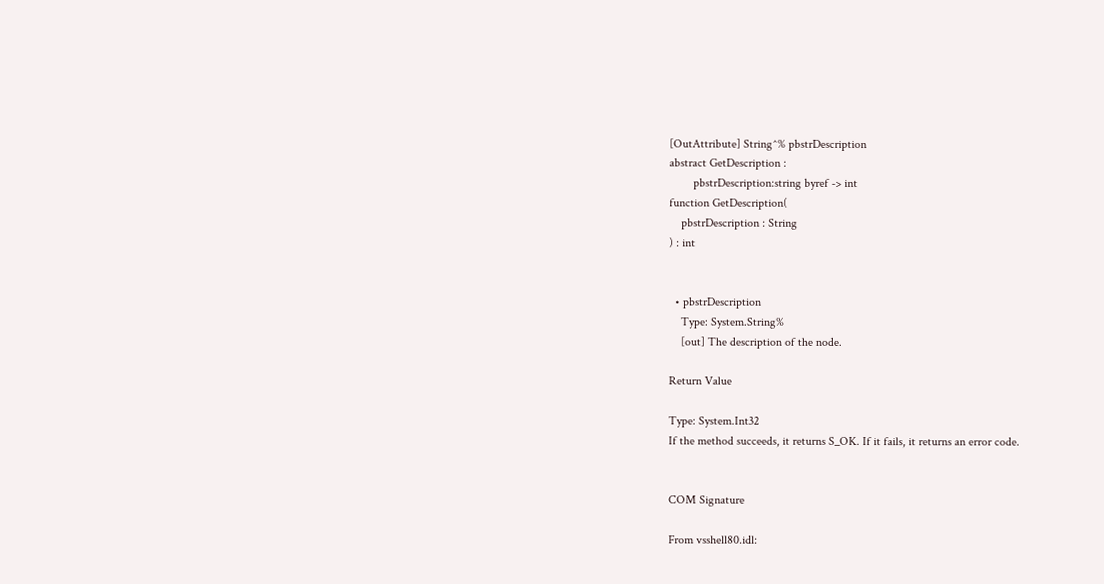[OutAttribute] String^% pbstrDescription
abstract GetDescription :
        pbstrDescription:string byref -> int
function GetDescription(
    pbstrDescription : String
) : int


  • pbstrDescription
    Type: System.String%
    [out] The description of the node.

Return Value

Type: System.Int32
If the method succeeds, it returns S_OK. If it fails, it returns an error code.


COM Signature

From vsshell80.idl: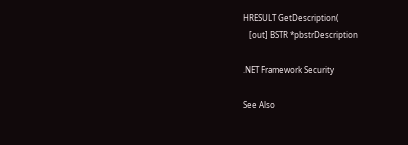HRESULT GetDescription(
   [out] BSTR *pbstrDescription

.NET Framework Security

See Also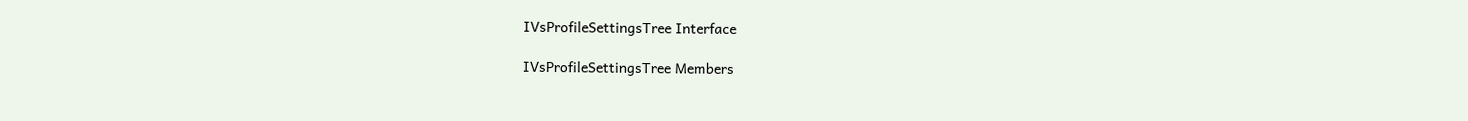IVsProfileSettingsTree Interface

IVsProfileSettingsTree Members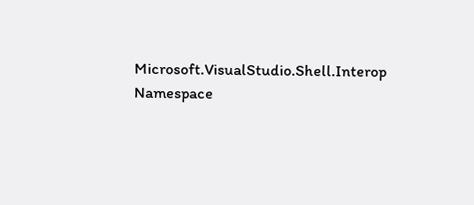Microsoft.VisualStudio.Shell.Interop Namespace